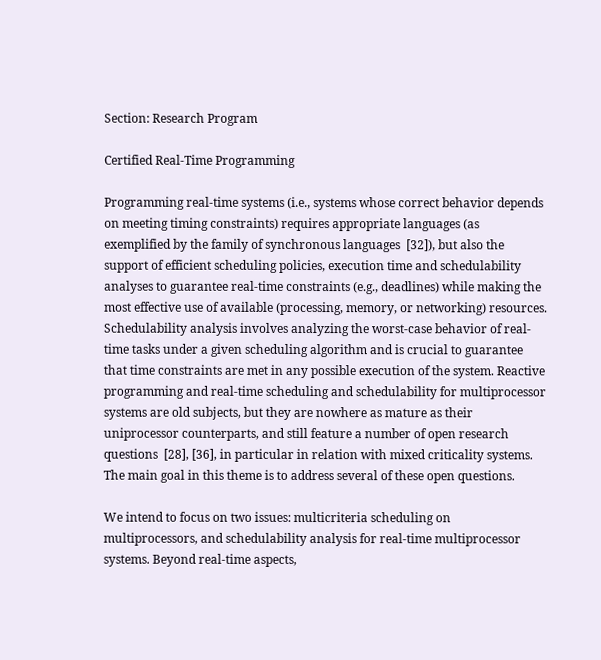Section: Research Program

Certified Real-Time Programming

Programming real-time systems (i.e., systems whose correct behavior depends on meeting timing constraints) requires appropriate languages (as exemplified by the family of synchronous languages  [32]), but also the support of efficient scheduling policies, execution time and schedulability analyses to guarantee real-time constraints (e.g., deadlines) while making the most effective use of available (processing, memory, or networking) resources. Schedulability analysis involves analyzing the worst-case behavior of real-time tasks under a given scheduling algorithm and is crucial to guarantee that time constraints are met in any possible execution of the system. Reactive programming and real-time scheduling and schedulability for multiprocessor systems are old subjects, but they are nowhere as mature as their uniprocessor counterparts, and still feature a number of open research questions  [28], [36], in particular in relation with mixed criticality systems. The main goal in this theme is to address several of these open questions.

We intend to focus on two issues: multicriteria scheduling on multiprocessors, and schedulability analysis for real-time multiprocessor systems. Beyond real-time aspects,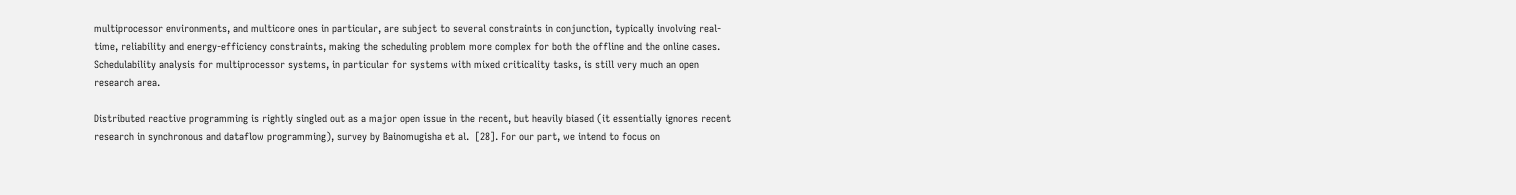multiprocessor environments, and multicore ones in particular, are subject to several constraints in conjunction, typically involving real-time, reliability and energy-efficiency constraints, making the scheduling problem more complex for both the offline and the online cases. Schedulability analysis for multiprocessor systems, in particular for systems with mixed criticality tasks, is still very much an open research area.

Distributed reactive programming is rightly singled out as a major open issue in the recent, but heavily biased (it essentially ignores recent research in synchronous and dataflow programming), survey by Bainomugisha et al.  [28]. For our part, we intend to focus on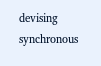devising synchronous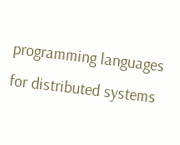programming languages for distributed systems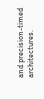and precision-timed architectures.